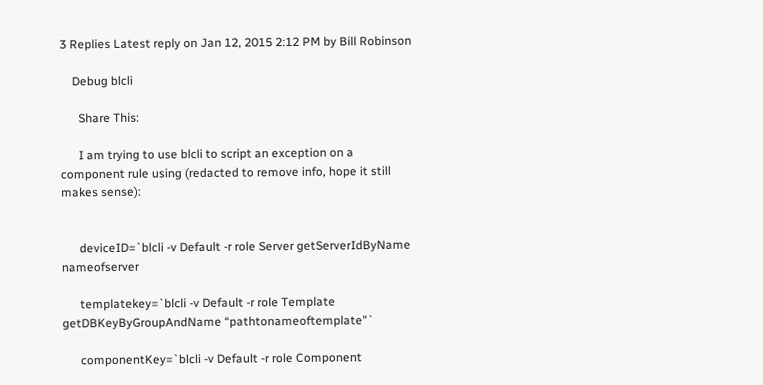3 Replies Latest reply on Jan 12, 2015 2:12 PM by Bill Robinson

    Debug blcli

      Share This:

      I am trying to use blcli to script an exception on a component rule using (redacted to remove info, hope it still makes sense):


      deviceID=`blcli -v Default -r role Server getServerIdByName nameofserver

      templatekey=`blcli -v Default -r role Template getDBKeyByGroupAndName “pathtonameoftemplate"`

      componentKey=`blcli -v Default -r role Component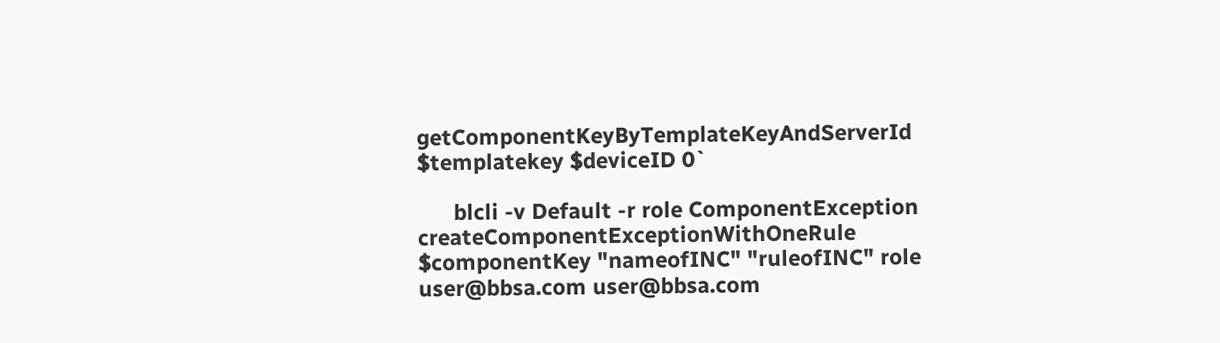getComponentKeyByTemplateKeyAndServerId $templatekey $deviceID 0`

      blcli -v Default -r role ComponentException createComponentExceptionWithOneRule $componentKey "nameofINC" "ruleofINC" role user@bbsa.com user@bbsa.com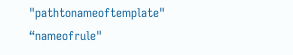"pathtonameoftemplate" “nameofrule"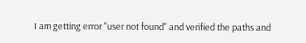I am getting error "user not found" and verified the paths and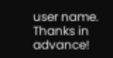user name. Thanks in advance!